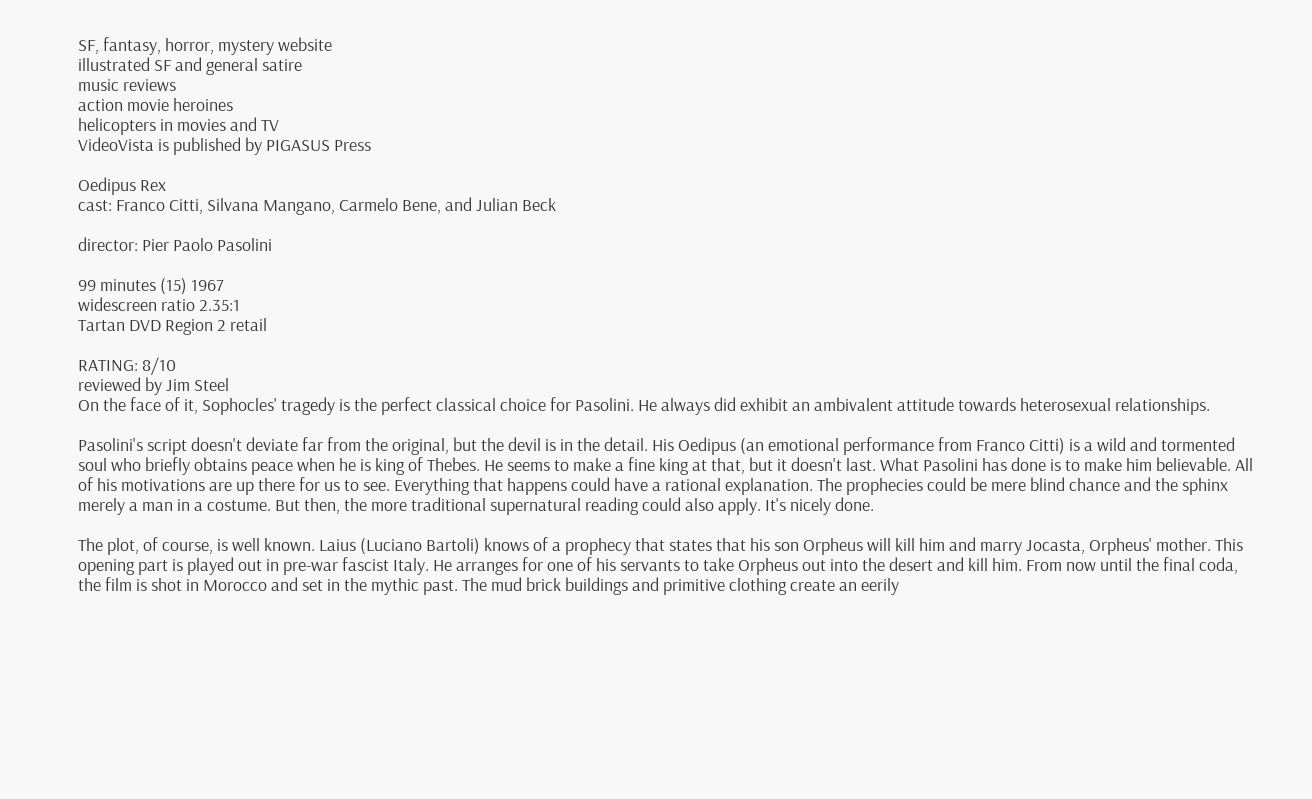SF, fantasy, horror, mystery website
illustrated SF and general satire
music reviews
action movie heroines
helicopters in movies and TV
VideoVista is published by PIGASUS Press

Oedipus Rex
cast: Franco Citti, Silvana Mangano, Carmelo Bene, and Julian Beck

director: Pier Paolo Pasolini

99 minutes (15) 1967
widescreen ratio 2.35:1
Tartan DVD Region 2 retail

RATING: 8/10
reviewed by Jim Steel
On the face of it, Sophocles' tragedy is the perfect classical choice for Pasolini. He always did exhibit an ambivalent attitude towards heterosexual relationships.

Pasolini's script doesn't deviate far from the original, but the devil is in the detail. His Oedipus (an emotional performance from Franco Citti) is a wild and tormented soul who briefly obtains peace when he is king of Thebes. He seems to make a fine king at that, but it doesn't last. What Pasolini has done is to make him believable. All of his motivations are up there for us to see. Everything that happens could have a rational explanation. The prophecies could be mere blind chance and the sphinx merely a man in a costume. But then, the more traditional supernatural reading could also apply. It's nicely done.

The plot, of course, is well known. Laius (Luciano Bartoli) knows of a prophecy that states that his son Orpheus will kill him and marry Jocasta, Orpheus' mother. This opening part is played out in pre-war fascist Italy. He arranges for one of his servants to take Orpheus out into the desert and kill him. From now until the final coda, the film is shot in Morocco and set in the mythic past. The mud brick buildings and primitive clothing create an eerily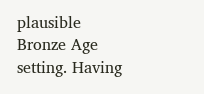plausible Bronze Age setting. Having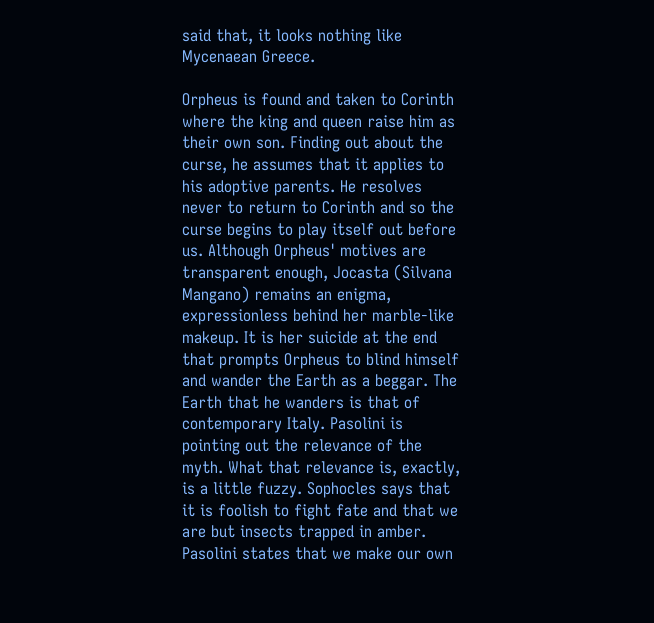said that, it looks nothing like Mycenaean Greece.

Orpheus is found and taken to Corinth where the king and queen raise him as their own son. Finding out about the curse, he assumes that it applies to his adoptive parents. He resolves never to return to Corinth and so the curse begins to play itself out before us. Although Orpheus' motives are transparent enough, Jocasta (Silvana Mangano) remains an enigma, expressionless behind her marble-like makeup. It is her suicide at the end that prompts Orpheus to blind himself and wander the Earth as a beggar. The Earth that he wanders is that of contemporary Italy. Pasolini is pointing out the relevance of the myth. What that relevance is, exactly, is a little fuzzy. Sophocles says that it is foolish to fight fate and that we are but insects trapped in amber. Pasolini states that we make our own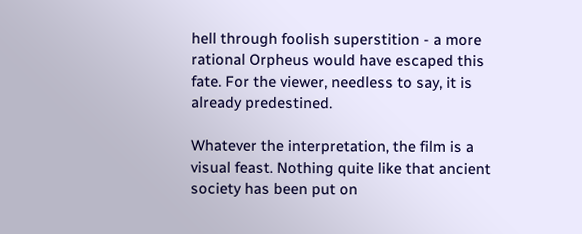hell through foolish superstition - a more rational Orpheus would have escaped this fate. For the viewer, needless to say, it is already predestined.

Whatever the interpretation, the film is a visual feast. Nothing quite like that ancient society has been put on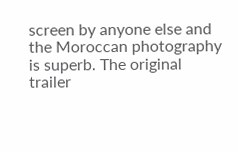screen by anyone else and the Moroccan photography is superb. The original trailer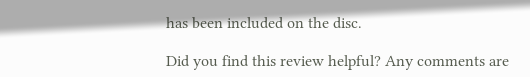has been included on the disc.

Did you find this review helpful? Any comments are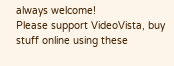always welcome!
Please support VideoVista, buy stuff online using these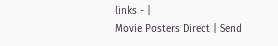links - |
Movie Posters Direct | Send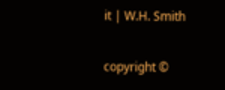it | W.H. Smith

copyright ©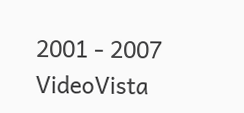2001 - 2007 VideoVista